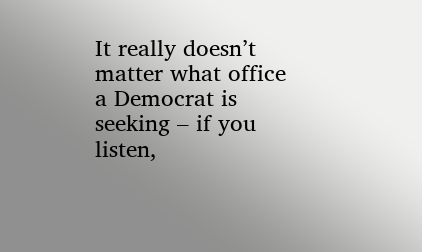It really doesn’t matter what office a Democrat is seeking – if you listen,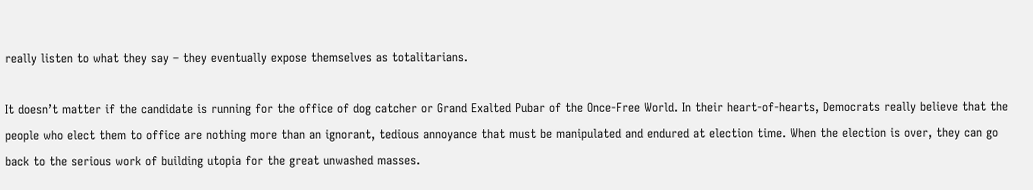really listen to what they say – they eventually expose themselves as totalitarians.

It doesn’t matter if the candidate is running for the office of dog catcher or Grand Exalted Pubar of the Once-Free World. In their heart-of-hearts, Democrats really believe that the people who elect them to office are nothing more than an ignorant, tedious annoyance that must be manipulated and endured at election time. When the election is over, they can go back to the serious work of building utopia for the great unwashed masses.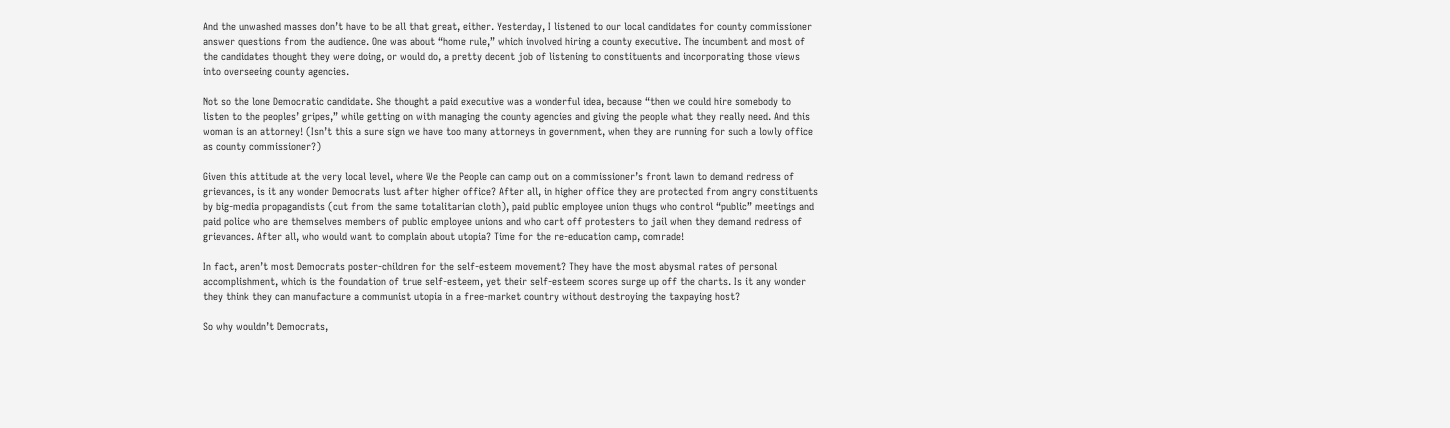And the unwashed masses don’t have to be all that great, either. Yesterday, I listened to our local candidates for county commissioner answer questions from the audience. One was about “home rule,” which involved hiring a county executive. The incumbent and most of the candidates thought they were doing, or would do, a pretty decent job of listening to constituents and incorporating those views into overseeing county agencies.

Not so the lone Democratic candidate. She thought a paid executive was a wonderful idea, because “then we could hire somebody to listen to the peoples’ gripes,” while getting on with managing the county agencies and giving the people what they really need. And this woman is an attorney! (Isn’t this a sure sign we have too many attorneys in government, when they are running for such a lowly office as county commissioner?)

Given this attitude at the very local level, where We the People can camp out on a commissioner’s front lawn to demand redress of grievances, is it any wonder Democrats lust after higher office? After all, in higher office they are protected from angry constituents by big-media propagandists (cut from the same totalitarian cloth), paid public employee union thugs who control “public” meetings and paid police who are themselves members of public employee unions and who cart off protesters to jail when they demand redress of grievances. After all, who would want to complain about utopia? Time for the re-education camp, comrade!

In fact, aren’t most Democrats poster-children for the self-esteem movement? They have the most abysmal rates of personal accomplishment, which is the foundation of true self-esteem, yet their self-esteem scores surge up off the charts. Is it any wonder they think they can manufacture a communist utopia in a free-market country without destroying the taxpaying host?

So why wouldn’t Democrats,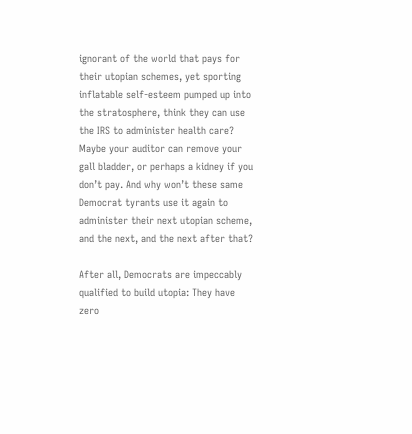ignorant of the world that pays for their utopian schemes, yet sporting inflatable self-esteem pumped up into the stratosphere, think they can use the IRS to administer health care? Maybe your auditor can remove your gall bladder, or perhaps a kidney if you don’t pay. And why won’t these same Democrat tyrants use it again to administer their next utopian scheme, and the next, and the next after that?

After all, Democrats are impeccably qualified to build utopia: They have zero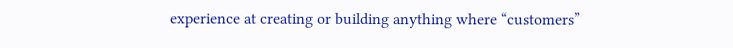experience at creating or building anything where “customers”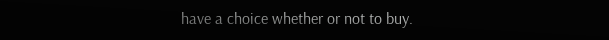have a choice whether or not to buy.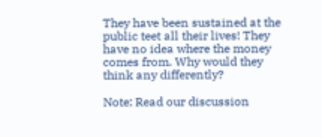They have been sustained at the public teet all their lives! They have no idea where the money comes from. Why would they think any differently?

Note: Read our discussion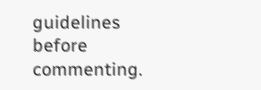guidelines before commenting.